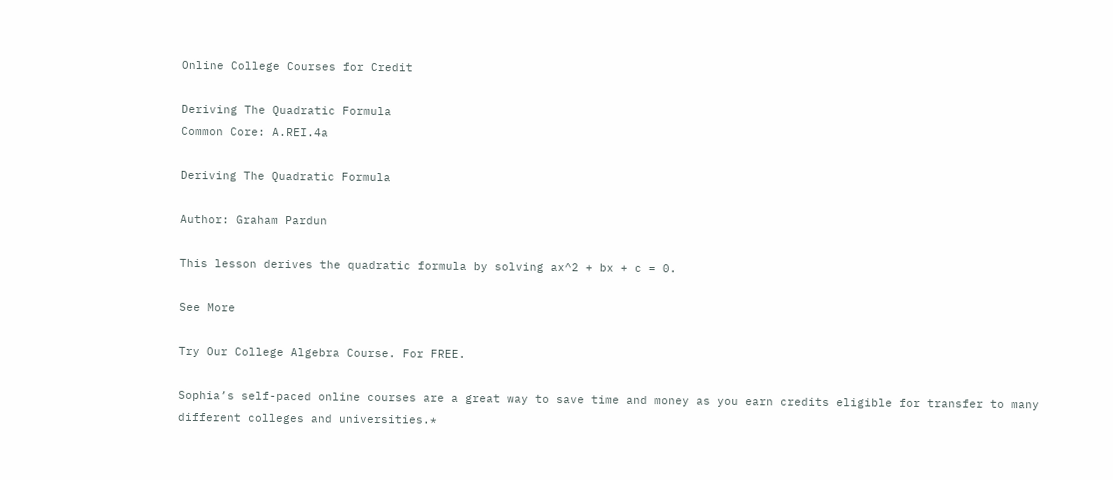Online College Courses for Credit

Deriving The Quadratic Formula
Common Core: A.REI.4a

Deriving The Quadratic Formula

Author: Graham Pardun

This lesson derives the quadratic formula by solving ax^2 + bx + c = 0.

See More

Try Our College Algebra Course. For FREE.

Sophia’s self-paced online courses are a great way to save time and money as you earn credits eligible for transfer to many different colleges and universities.*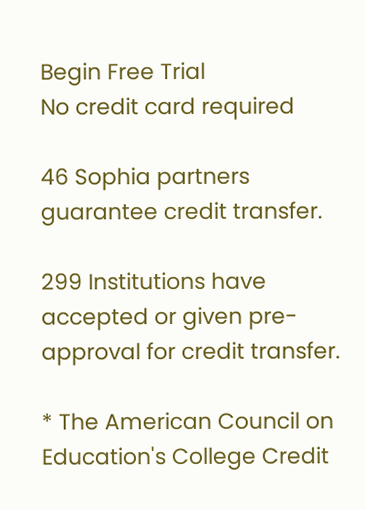Begin Free Trial
No credit card required

46 Sophia partners guarantee credit transfer.

299 Institutions have accepted or given pre-approval for credit transfer.

* The American Council on Education's College Credit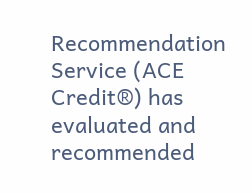Recommendation Service (ACE Credit®) has evaluated and recommended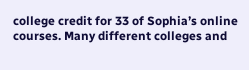college credit for 33 of Sophia’s online courses. Many different colleges and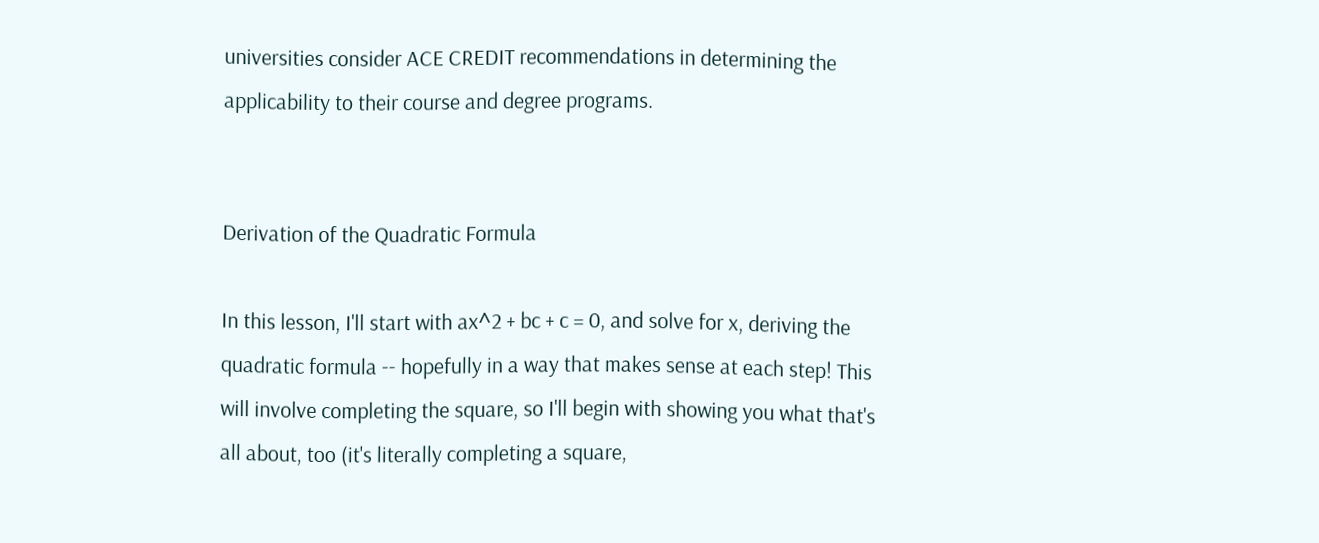universities consider ACE CREDIT recommendations in determining the applicability to their course and degree programs.


Derivation of the Quadratic Formula

In this lesson, I'll start with ax^2 + bc + c = 0, and solve for x, deriving the quadratic formula -- hopefully in a way that makes sense at each step! This will involve completing the square, so I'll begin with showing you what that's all about, too (it's literally completing a square,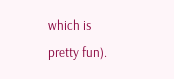which is pretty fun).